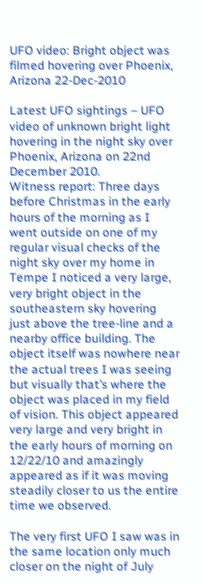UFO video: Bright object was filmed hovering over Phoenix, Arizona 22-Dec-2010

Latest UFO sightings – UFO video of unknown bright light hovering in the night sky over Phoenix, Arizona on 22nd December 2010.
Witness report: Three days before Christmas in the early hours of the morning as I went outside on one of my regular visual checks of the night sky over my home in Tempe I noticed a very large, very bright object in the southeastern sky hovering just above the tree-line and a nearby office building. The object itself was nowhere near the actual trees I was seeing but visually that’s where the object was placed in my field of vision. This object appeared very large and very bright in the early hours of morning on 12/22/10 and amazingly appeared as if it was moving steadily closer to us the entire time we observed.

The very first UFO I saw was in the same location only much closer on the night of July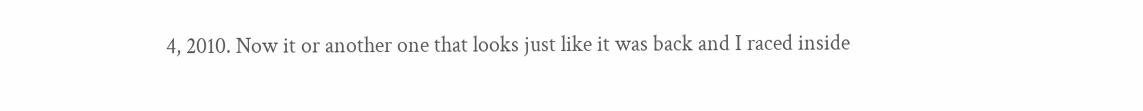4, 2010. Now it or another one that looks just like it was back and I raced inside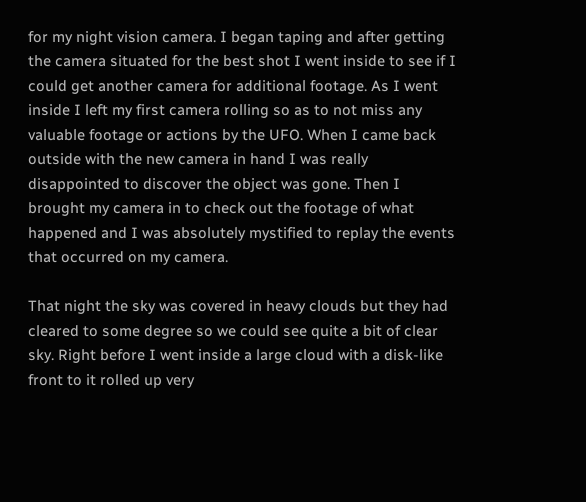for my night vision camera. I began taping and after getting the camera situated for the best shot I went inside to see if I could get another camera for additional footage. As I went inside I left my first camera rolling so as to not miss any valuable footage or actions by the UFO. When I came back outside with the new camera in hand I was really disappointed to discover the object was gone. Then I brought my camera in to check out the footage of what happened and I was absolutely mystified to replay the events that occurred on my camera.

That night the sky was covered in heavy clouds but they had cleared to some degree so we could see quite a bit of clear sky. Right before I went inside a large cloud with a disk-like front to it rolled up very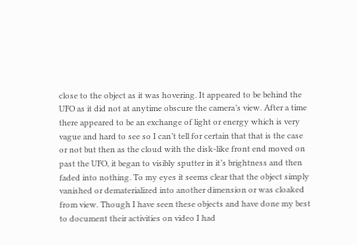close to the object as it was hovering. It appeared to be behind the UFO as it did not at anytime obscure the camera’s view. After a time there appeared to be an exchange of light or energy which is very vague and hard to see so I can’t tell for certain that that is the case or not but then as the cloud with the disk-like front end moved on past the UFO, it began to visibly sputter in it’s brightness and then faded into nothing. To my eyes it seems clear that the object simply vanished or dematerialized into another dimension or was cloaked from view. Though I have seen these objects and have done my best to document their activities on video I had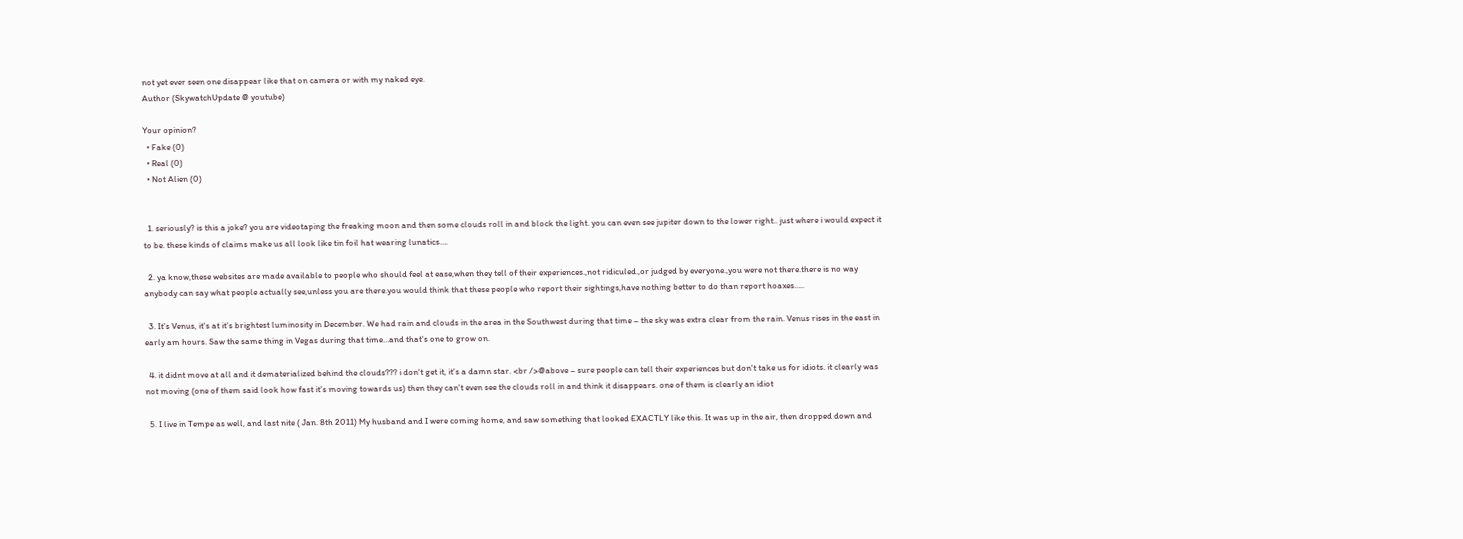not yet ever seen one disappear like that on camera or with my naked eye.
Author (SkywatchUpdate @ youtube)

Your opinion?
  • Fake (0)
  • Real (0)
  • Not Alien (0)


  1. seriously? is this a joke? you are videotaping the freaking moon and then some clouds roll in and block the light. you can even see jupiter down to the lower right.. just where i would expect it to be. these kinds of claims make us all look like tin foil hat wearing lunatics….

  2. ya know,these websites are made available to people who should feel at ease,when they tell of their experiences.,not ridiculed.,or judged by everyone.,you were not there.there is no way anybody can say what people actually see,unless you are there.you would think that these people who report their sightings,have nothing better to do than report hoaxes…..

  3. It's Venus, it's at it's brightest luminosity in December. We had rain and clouds in the area in the Southwest during that time – the sky was extra clear from the rain. Venus rises in the east in early am hours. Saw the same thing in Vegas during that time…and that's one to grow on.

  4. it didnt move at all and it dematerialized behind the clouds??? i don't get it, it's a damn star. <br />@above – sure people can tell their experiences but don't take us for idiots. it clearly was not moving (one of them said look how fast it's moving towards us) then they can't even see the clouds roll in and think it disappears. one of them is clearly an idiot

  5. I live in Tempe as well, and last nite ( Jan. 8th 2011) My husband and I were coming home, and saw something that looked EXACTLY like this. It was up in the air, then dropped down and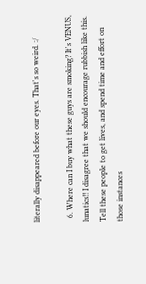literally disappeared before our eyes. That's so weird. :/

  6. Where can I buy what these guys are smoking? It's VENUS, lunatics!! I disagree that we should encourage rubbish like this. Tell these people to get lives, and spend time and effort on those instances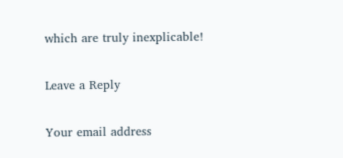which are truly inexplicable!

Leave a Reply

Your email address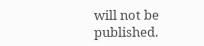will not be published.